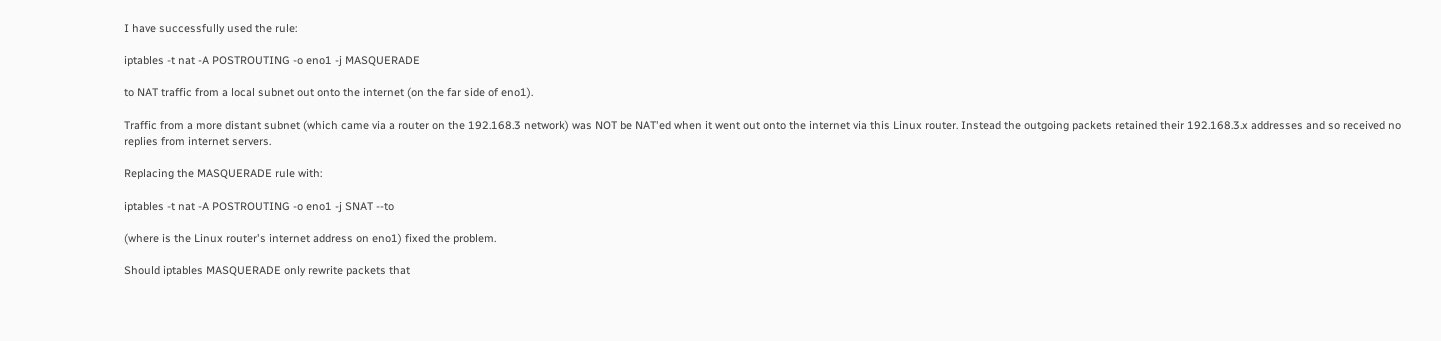I have successfully used the rule:

iptables -t nat -A POSTROUTING -o eno1 -j MASQUERADE

to NAT traffic from a local subnet out onto the internet (on the far side of eno1).

Traffic from a more distant subnet (which came via a router on the 192.168.3 network) was NOT be NAT'ed when it went out onto the internet via this Linux router. Instead the outgoing packets retained their 192.168.3.x addresses and so received no replies from internet servers.

Replacing the MASQUERADE rule with:

iptables -t nat -A POSTROUTING -o eno1 -j SNAT --to

(where is the Linux router's internet address on eno1) fixed the problem.

Should iptables MASQUERADE only rewrite packets that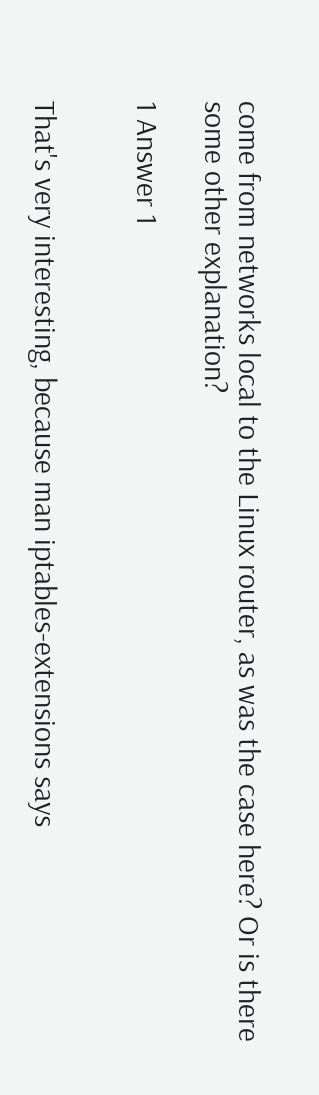come from networks local to the Linux router, as was the case here? Or is there some other explanation?

1 Answer 1


That's very interesting, because man iptables-extensions says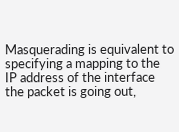Masquerading is equivalent to specifying a mapping to the IP address of the interface the packet is going out,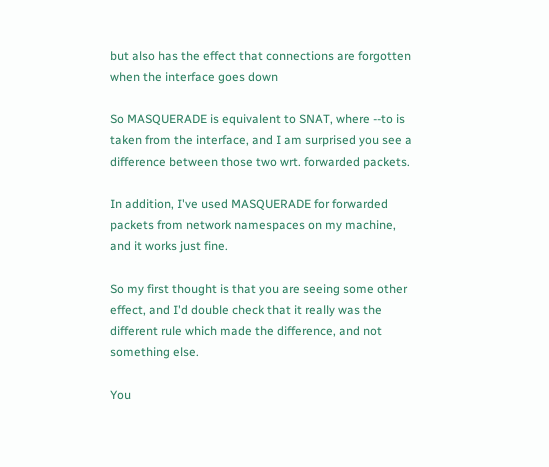but also has the effect that connections are forgotten when the interface goes down

So MASQUERADE is equivalent to SNAT, where --to is taken from the interface, and I am surprised you see a difference between those two wrt. forwarded packets.

In addition, I've used MASQUERADE for forwarded packets from network namespaces on my machine, and it works just fine.

So my first thought is that you are seeing some other effect, and I'd double check that it really was the different rule which made the difference, and not something else.

You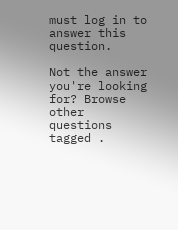must log in to answer this question.

Not the answer you're looking for? Browse other questions tagged .